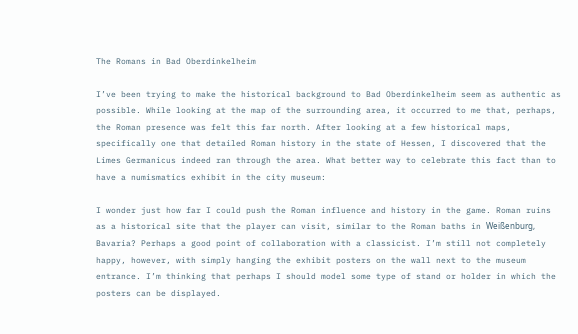The Romans in Bad Oberdinkelheim

I’ve been trying to make the historical background to Bad Oberdinkelheim seem as authentic as possible. While looking at the map of the surrounding area, it occurred to me that, perhaps, the Roman presence was felt this far north. After looking at a few historical maps, specifically one that detailed Roman history in the state of Hessen, I discovered that the Limes Germanicus indeed ran through the area. What better way to celebrate this fact than to have a numismatics exhibit in the city museum:

I wonder just how far I could push the Roman influence and history in the game. Roman ruins as a historical site that the player can visit, similar to the Roman baths in Weißenburg, Bavaria? Perhaps a good point of collaboration with a classicist. I’m still not completely happy, however, with simply hanging the exhibit posters on the wall next to the museum entrance. I’m thinking that perhaps I should model some type of stand or holder in which the posters can be displayed.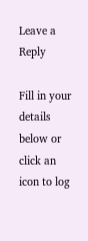Leave a Reply

Fill in your details below or click an icon to log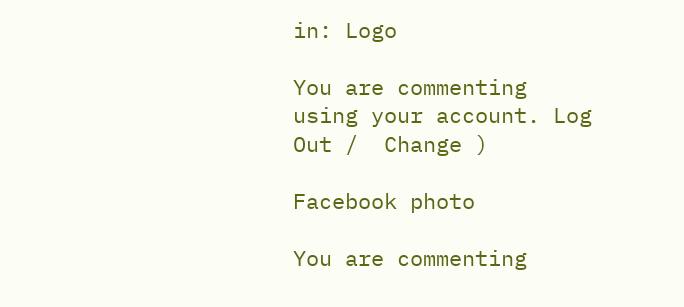in: Logo

You are commenting using your account. Log Out /  Change )

Facebook photo

You are commenting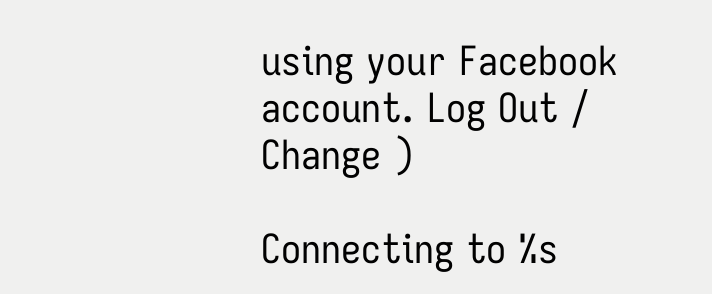using your Facebook account. Log Out /  Change )

Connecting to %s